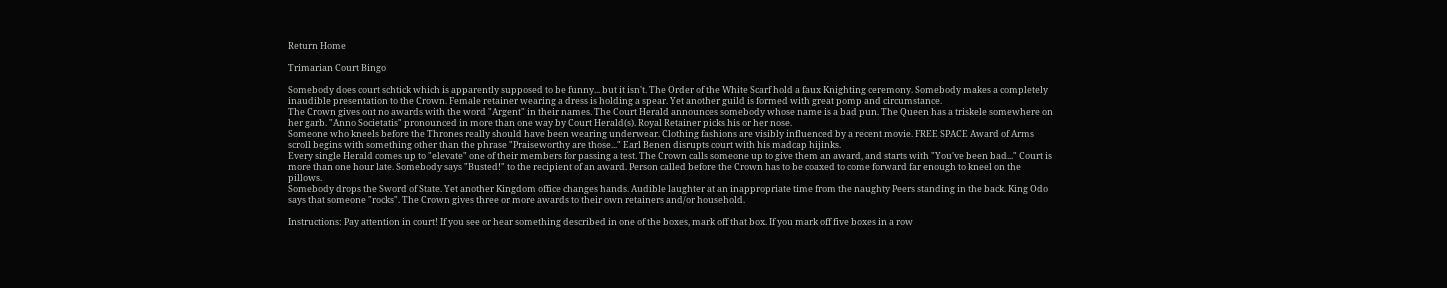Return Home

Trimarian Court Bingo

Somebody does court schtick which is apparently supposed to be funny... but it isn't. The Order of the White Scarf hold a faux Knighting ceremony. Somebody makes a completely inaudible presentation to the Crown. Female retainer wearing a dress is holding a spear. Yet another guild is formed with great pomp and circumstance.
The Crown gives out no awards with the word "Argent" in their names. The Court Herald announces somebody whose name is a bad pun. The Queen has a triskele somewhere on her garb. "Anno Societatis" pronounced in more than one way by Court Herald(s). Royal Retainer picks his or her nose.
Someone who kneels before the Thrones really should have been wearing underwear. Clothing fashions are visibly influenced by a recent movie. FREE SPACE Award of Arms scroll begins with something other than the phrase "Praiseworthy are those..." Earl Benen disrupts court with his madcap hijinks.
Every single Herald comes up to "elevate" one of their members for passing a test. The Crown calls someone up to give them an award, and starts with "You've been bad..." Court is more than one hour late. Somebody says "Busted!" to the recipient of an award. Person called before the Crown has to be coaxed to come forward far enough to kneel on the pillows.
Somebody drops the Sword of State. Yet another Kingdom office changes hands. Audible laughter at an inappropriate time from the naughty Peers standing in the back. King Odo says that someone "rocks". The Crown gives three or more awards to their own retainers and/or household.

Instructions: Pay attention in court! If you see or hear something described in one of the boxes, mark off that box. If you mark off five boxes in a row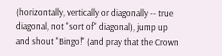(horizontally, vertically or diagonally -- true diagonal, not "sort of" diagonal), jump up and shout "Bingo!" (and pray that the Crown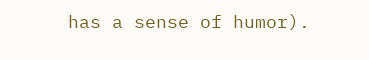has a sense of humor).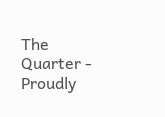The Quarter - Proudly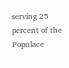serving 25 percent of the Populace